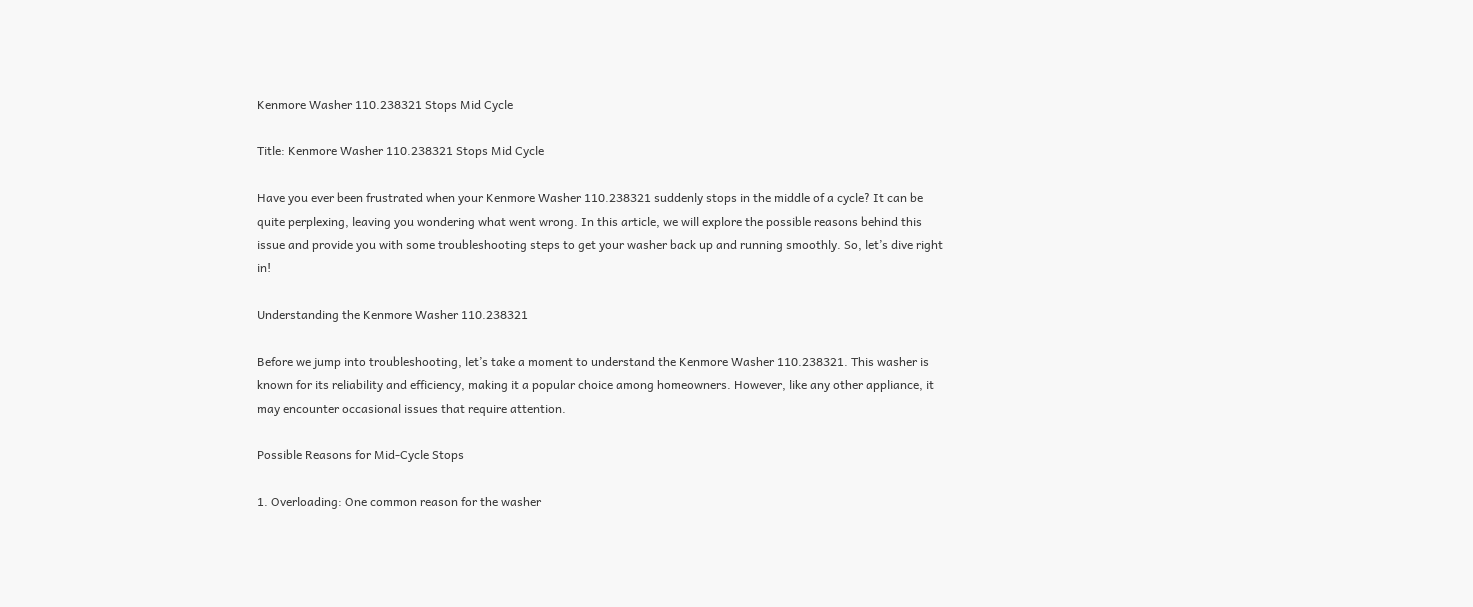Kenmore Washer 110.238321 Stops Mid Cycle

Title: Kenmore Washer 110.238321 Stops Mid Cycle

Have you ever been frustrated when your Kenmore Washer 110.238321 suddenly stops in the middle of a cycle? It can be quite perplexing, leaving you wondering what went wrong. In this article, we will explore the possible reasons behind this issue and provide you with some troubleshooting steps to get your washer back up and running smoothly. So, let’s dive right in!

Understanding the Kenmore Washer 110.238321

Before we jump into troubleshooting, let’s take a moment to understand the Kenmore Washer 110.238321. This washer is known for its reliability and efficiency, making it a popular choice among homeowners. However, like any other appliance, it may encounter occasional issues that require attention.

Possible Reasons for Mid-Cycle Stops

1. Overloading: One common reason for the washer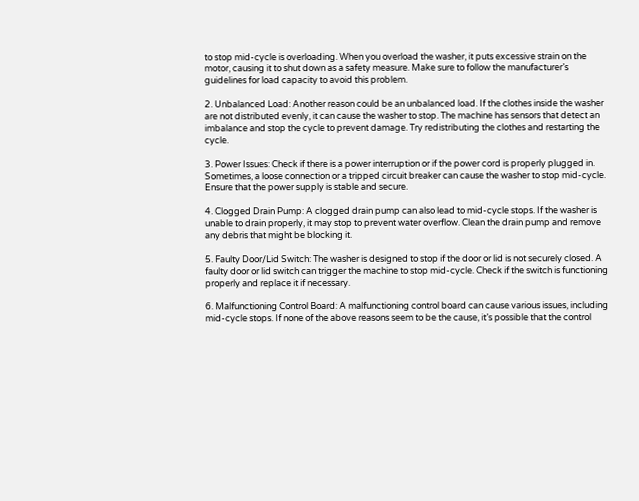to stop mid-cycle is overloading. When you overload the washer, it puts excessive strain on the motor, causing it to shut down as a safety measure. Make sure to follow the manufacturer’s guidelines for load capacity to avoid this problem.

2. Unbalanced Load: Another reason could be an unbalanced load. If the clothes inside the washer are not distributed evenly, it can cause the washer to stop. The machine has sensors that detect an imbalance and stop the cycle to prevent damage. Try redistributing the clothes and restarting the cycle.

3. Power Issues: Check if there is a power interruption or if the power cord is properly plugged in. Sometimes, a loose connection or a tripped circuit breaker can cause the washer to stop mid-cycle. Ensure that the power supply is stable and secure.

4. Clogged Drain Pump: A clogged drain pump can also lead to mid-cycle stops. If the washer is unable to drain properly, it may stop to prevent water overflow. Clean the drain pump and remove any debris that might be blocking it.

5. Faulty Door/Lid Switch: The washer is designed to stop if the door or lid is not securely closed. A faulty door or lid switch can trigger the machine to stop mid-cycle. Check if the switch is functioning properly and replace it if necessary.

6. Malfunctioning Control Board: A malfunctioning control board can cause various issues, including mid-cycle stops. If none of the above reasons seem to be the cause, it’s possible that the control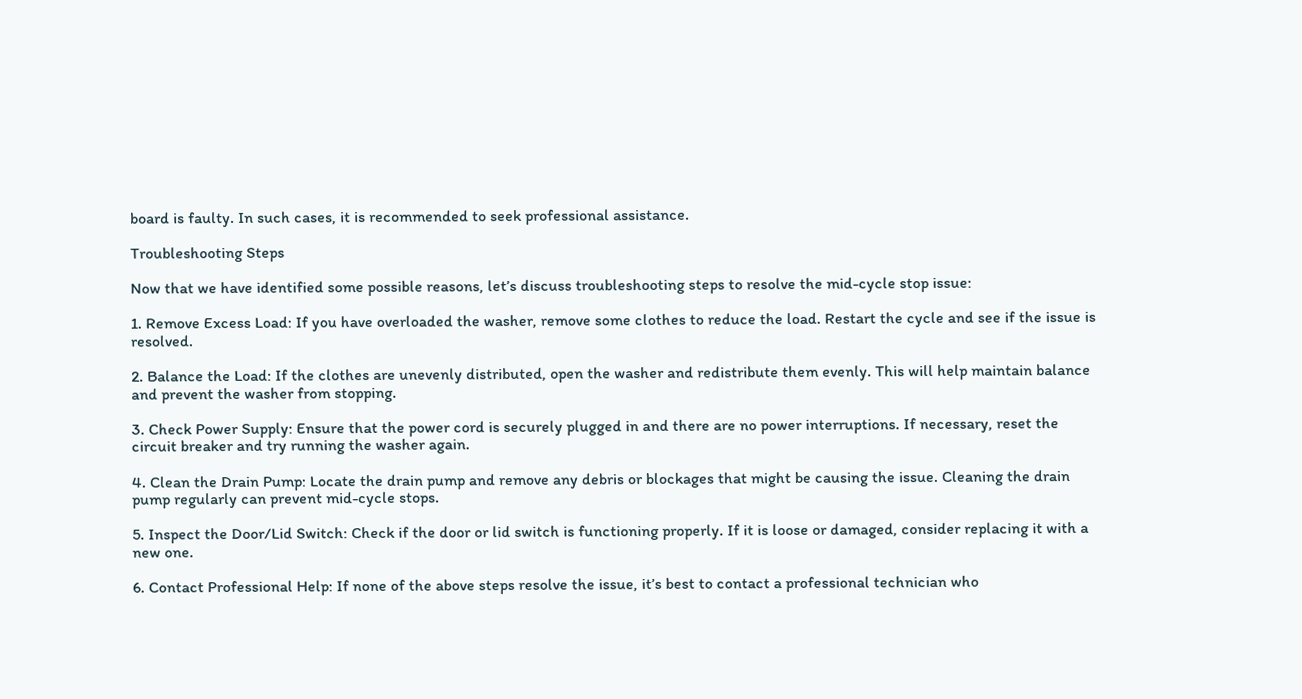board is faulty. In such cases, it is recommended to seek professional assistance.

Troubleshooting Steps

Now that we have identified some possible reasons, let’s discuss troubleshooting steps to resolve the mid-cycle stop issue:

1. Remove Excess Load: If you have overloaded the washer, remove some clothes to reduce the load. Restart the cycle and see if the issue is resolved.

2. Balance the Load: If the clothes are unevenly distributed, open the washer and redistribute them evenly. This will help maintain balance and prevent the washer from stopping.

3. Check Power Supply: Ensure that the power cord is securely plugged in and there are no power interruptions. If necessary, reset the circuit breaker and try running the washer again.

4. Clean the Drain Pump: Locate the drain pump and remove any debris or blockages that might be causing the issue. Cleaning the drain pump regularly can prevent mid-cycle stops.

5. Inspect the Door/Lid Switch: Check if the door or lid switch is functioning properly. If it is loose or damaged, consider replacing it with a new one.

6. Contact Professional Help: If none of the above steps resolve the issue, it’s best to contact a professional technician who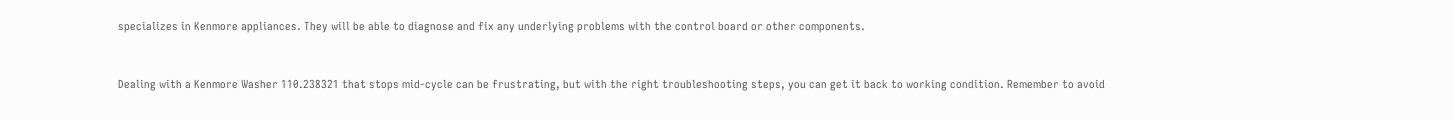specializes in Kenmore appliances. They will be able to diagnose and fix any underlying problems with the control board or other components.


Dealing with a Kenmore Washer 110.238321 that stops mid-cycle can be frustrating, but with the right troubleshooting steps, you can get it back to working condition. Remember to avoid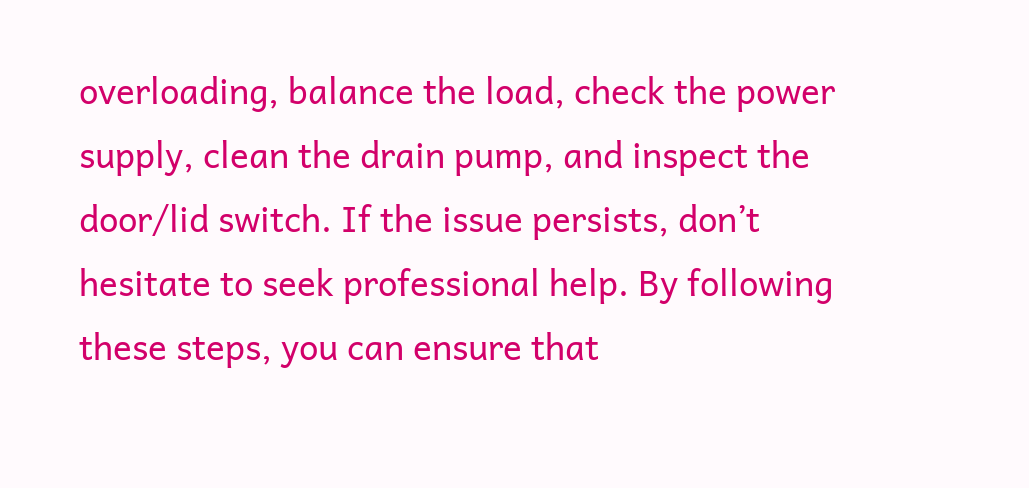overloading, balance the load, check the power supply, clean the drain pump, and inspect the door/lid switch. If the issue persists, don’t hesitate to seek professional help. By following these steps, you can ensure that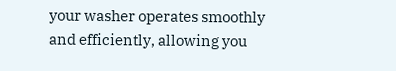your washer operates smoothly and efficiently, allowing you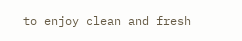to enjoy clean and fresh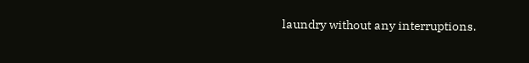laundry without any interruptions.